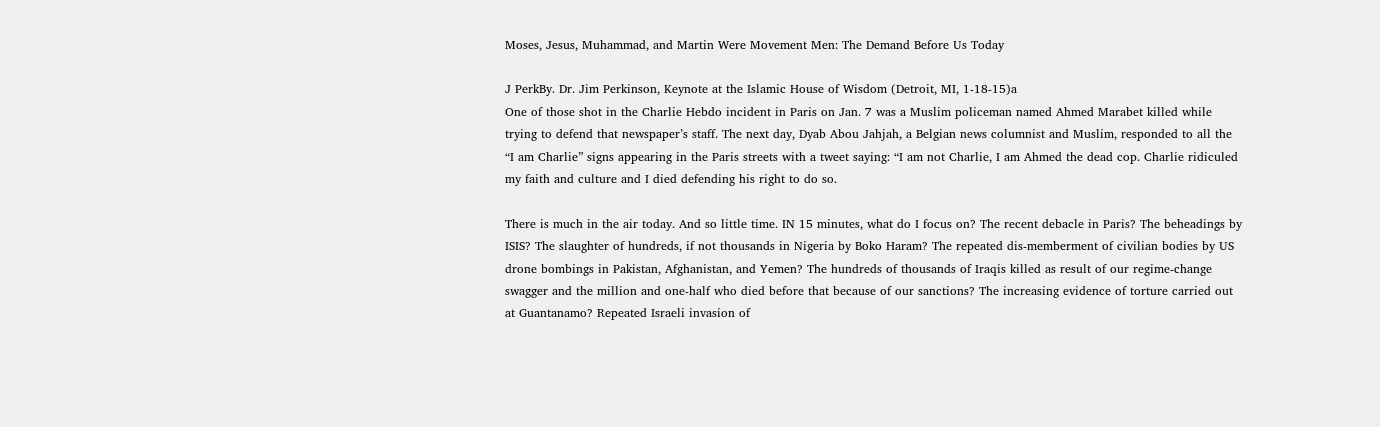Moses, Jesus, Muhammad, and Martin Were Movement Men: The Demand Before Us Today

J PerkBy. Dr. Jim Perkinson, Keynote at the Islamic House of Wisdom (Detroit, MI, 1-18-15)a
One of those shot in the Charlie Hebdo incident in Paris on Jan. 7 was a Muslim policeman named Ahmed Marabet killed while trying to defend that newspaper’s staff. The next day, Dyab Abou Jahjah, a Belgian news columnist and Muslim, responded to all the “I am Charlie” signs appearing in the Paris streets with a tweet saying: “I am not Charlie, I am Ahmed the dead cop. Charlie ridiculed my faith and culture and I died defending his right to do so.

There is much in the air today. And so little time. IN 15 minutes, what do I focus on? The recent debacle in Paris? The beheadings by ISIS? The slaughter of hundreds, if not thousands in Nigeria by Boko Haram? The repeated dis-memberment of civilian bodies by US drone bombings in Pakistan, Afghanistan, and Yemen? The hundreds of thousands of Iraqis killed as result of our regime-change swagger and the million and one-half who died before that because of our sanctions? The increasing evidence of torture carried out at Guantanamo? Repeated Israeli invasion of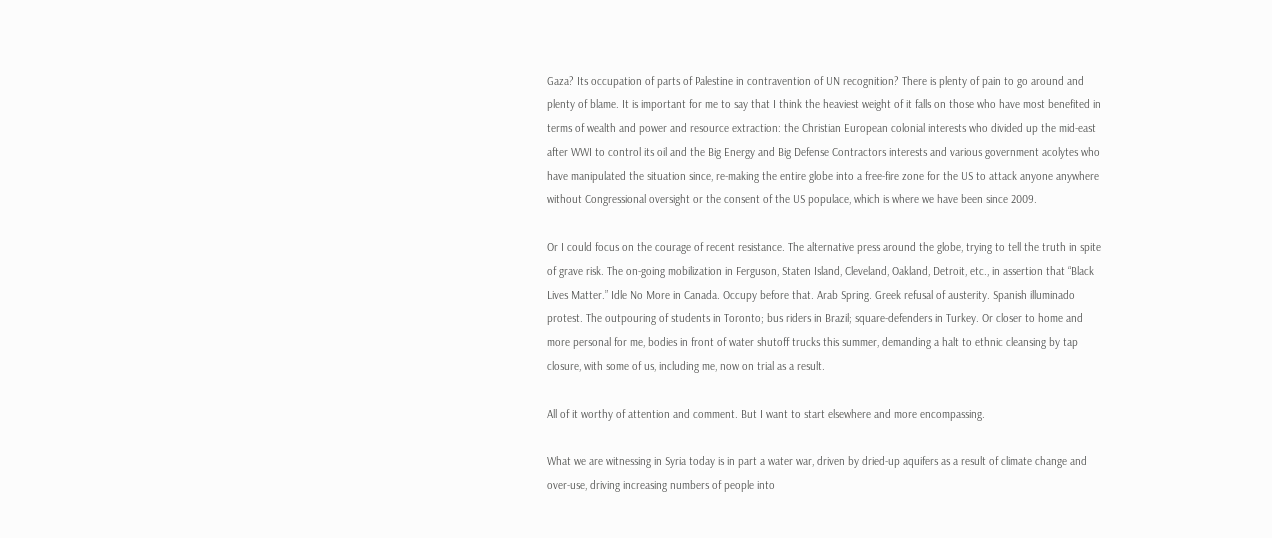Gaza? Its occupation of parts of Palestine in contravention of UN recognition? There is plenty of pain to go around and plenty of blame. It is important for me to say that I think the heaviest weight of it falls on those who have most benefited in terms of wealth and power and resource extraction: the Christian European colonial interests who divided up the mid-east after WWI to control its oil and the Big Energy and Big Defense Contractors interests and various government acolytes who have manipulated the situation since, re-making the entire globe into a free-fire zone for the US to attack anyone anywhere without Congressional oversight or the consent of the US populace, which is where we have been since 2009.

Or I could focus on the courage of recent resistance. The alternative press around the globe, trying to tell the truth in spite of grave risk. The on-going mobilization in Ferguson, Staten Island, Cleveland, Oakland, Detroit, etc., in assertion that “Black Lives Matter.” Idle No More in Canada. Occupy before that. Arab Spring. Greek refusal of austerity. Spanish illuminado protest. The outpouring of students in Toronto; bus riders in Brazil; square-defenders in Turkey. Or closer to home and more personal for me, bodies in front of water shutoff trucks this summer, demanding a halt to ethnic cleansing by tap closure, with some of us, including me, now on trial as a result.

All of it worthy of attention and comment. But I want to start elsewhere and more encompassing.

What we are witnessing in Syria today is in part a water war, driven by dried-up aquifers as a result of climate change and over-use, driving increasing numbers of people into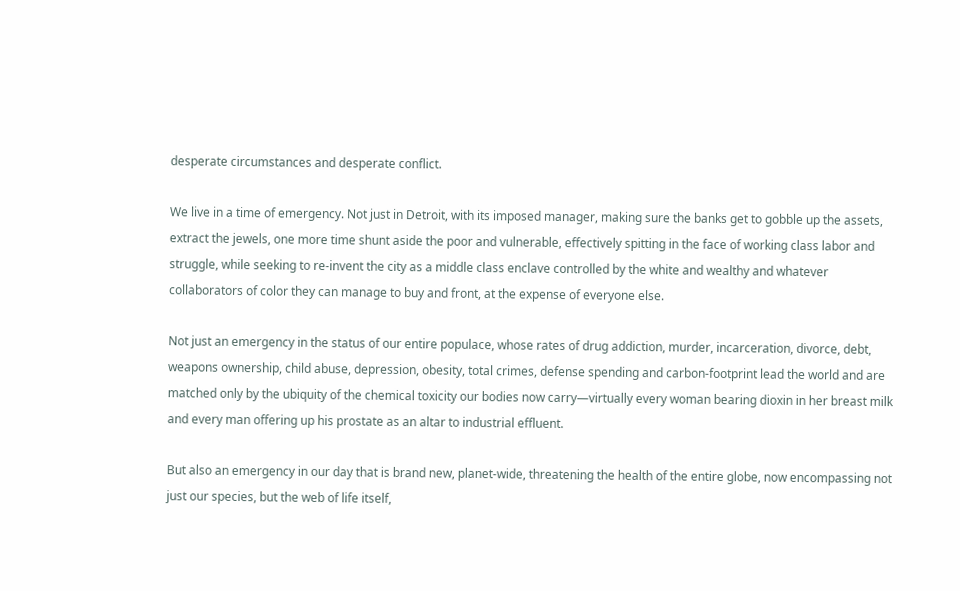desperate circumstances and desperate conflict.

We live in a time of emergency. Not just in Detroit, with its imposed manager, making sure the banks get to gobble up the assets, extract the jewels, one more time shunt aside the poor and vulnerable, effectively spitting in the face of working class labor and struggle, while seeking to re-invent the city as a middle class enclave controlled by the white and wealthy and whatever collaborators of color they can manage to buy and front, at the expense of everyone else.

Not just an emergency in the status of our entire populace, whose rates of drug addiction, murder, incarceration, divorce, debt, weapons ownership, child abuse, depression, obesity, total crimes, defense spending and carbon-footprint lead the world and are matched only by the ubiquity of the chemical toxicity our bodies now carry—virtually every woman bearing dioxin in her breast milk and every man offering up his prostate as an altar to industrial effluent.

But also an emergency in our day that is brand new, planet-wide, threatening the health of the entire globe, now encompassing not just our species, but the web of life itself,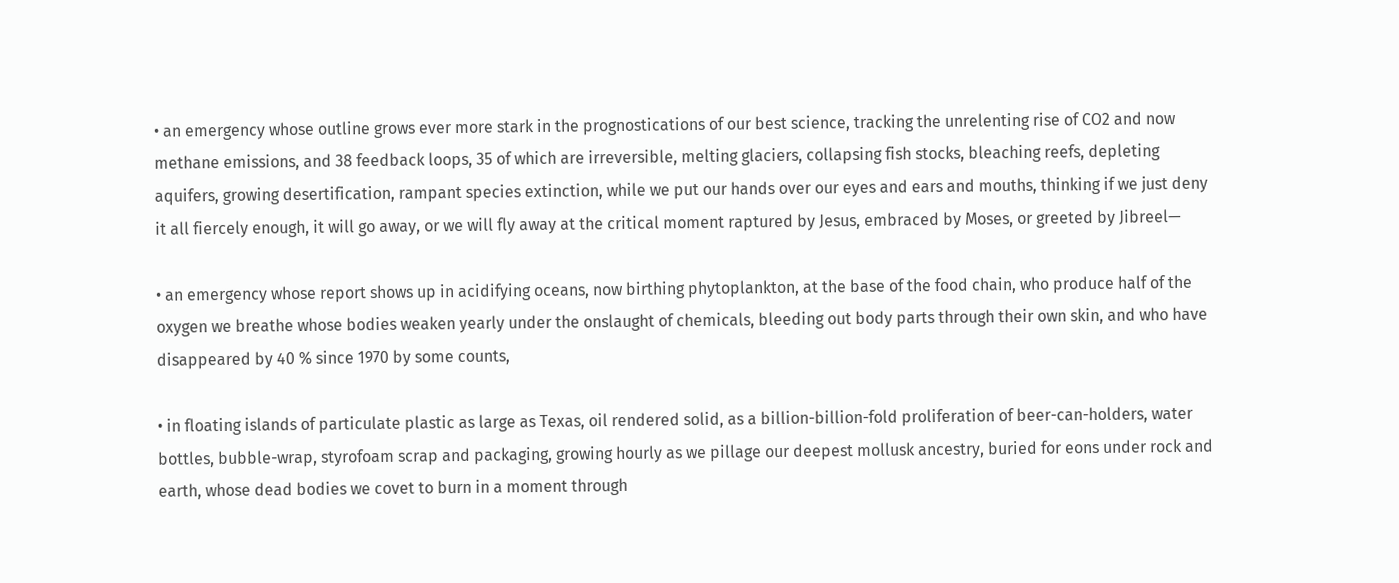• an emergency whose outline grows ever more stark in the prognostications of our best science, tracking the unrelenting rise of CO2 and now methane emissions, and 38 feedback loops, 35 of which are irreversible, melting glaciers, collapsing fish stocks, bleaching reefs, depleting aquifers, growing desertification, rampant species extinction, while we put our hands over our eyes and ears and mouths, thinking if we just deny it all fiercely enough, it will go away, or we will fly away at the critical moment raptured by Jesus, embraced by Moses, or greeted by Jibreel—

• an emergency whose report shows up in acidifying oceans, now birthing phytoplankton, at the base of the food chain, who produce half of the oxygen we breathe whose bodies weaken yearly under the onslaught of chemicals, bleeding out body parts through their own skin, and who have disappeared by 40 % since 1970 by some counts,

• in floating islands of particulate plastic as large as Texas, oil rendered solid, as a billion-billion-fold proliferation of beer-can-holders, water bottles, bubble-wrap, styrofoam scrap and packaging, growing hourly as we pillage our deepest mollusk ancestry, buried for eons under rock and earth, whose dead bodies we covet to burn in a moment through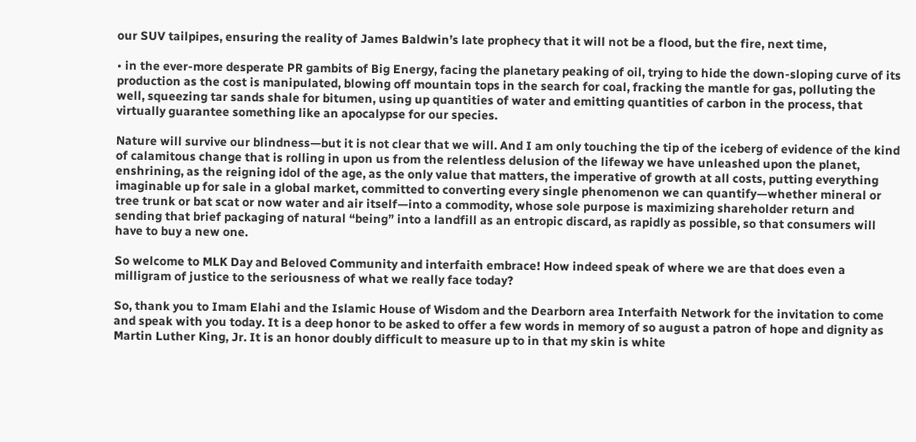our SUV tailpipes, ensuring the reality of James Baldwin’s late prophecy that it will not be a flood, but the fire, next time,

• in the ever-more desperate PR gambits of Big Energy, facing the planetary peaking of oil, trying to hide the down-sloping curve of its production as the cost is manipulated, blowing off mountain tops in the search for coal, fracking the mantle for gas, polluting the well, squeezing tar sands shale for bitumen, using up quantities of water and emitting quantities of carbon in the process, that virtually guarantee something like an apocalypse for our species.

Nature will survive our blindness—but it is not clear that we will. And I am only touching the tip of the iceberg of evidence of the kind of calamitous change that is rolling in upon us from the relentless delusion of the lifeway we have unleashed upon the planet, enshrining, as the reigning idol of the age, as the only value that matters, the imperative of growth at all costs, putting everything imaginable up for sale in a global market, committed to converting every single phenomenon we can quantify—whether mineral or tree trunk or bat scat or now water and air itself—into a commodity, whose sole purpose is maximizing shareholder return and sending that brief packaging of natural “being” into a landfill as an entropic discard, as rapidly as possible, so that consumers will have to buy a new one.

So welcome to MLK Day and Beloved Community and interfaith embrace! How indeed speak of where we are that does even a milligram of justice to the seriousness of what we really face today?

So, thank you to Imam Elahi and the Islamic House of Wisdom and the Dearborn area Interfaith Network for the invitation to come and speak with you today. It is a deep honor to be asked to offer a few words in memory of so august a patron of hope and dignity as Martin Luther King, Jr. It is an honor doubly difficult to measure up to in that my skin is white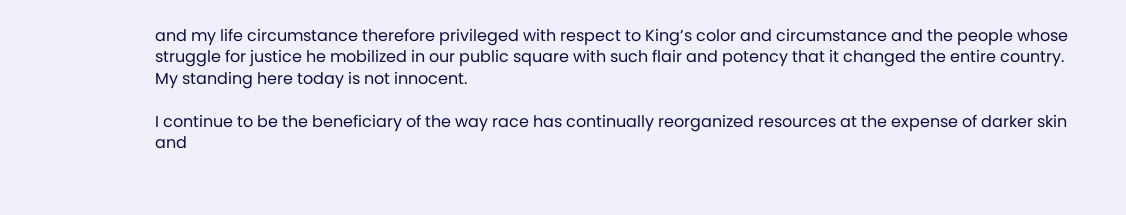and my life circumstance therefore privileged with respect to King’s color and circumstance and the people whose struggle for justice he mobilized in our public square with such flair and potency that it changed the entire country. My standing here today is not innocent.

I continue to be the beneficiary of the way race has continually reorganized resources at the expense of darker skin and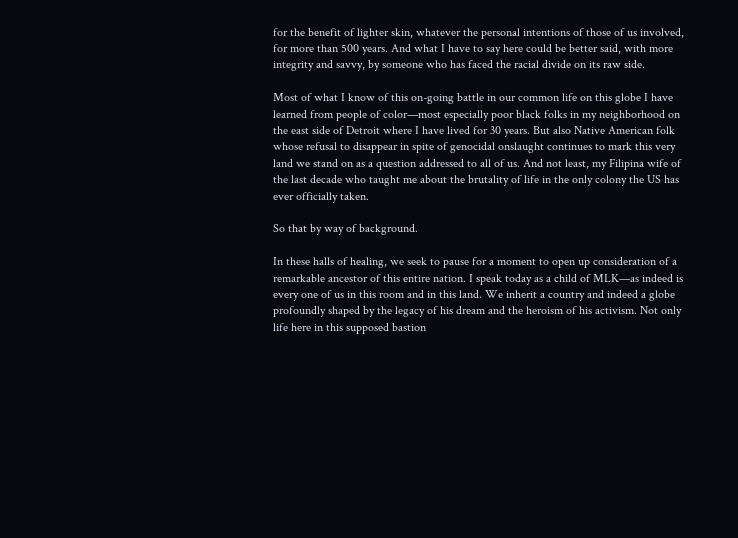for the benefit of lighter skin, whatever the personal intentions of those of us involved, for more than 500 years. And what I have to say here could be better said, with more integrity and savvy, by someone who has faced the racial divide on its raw side.

Most of what I know of this on-going battle in our common life on this globe I have learned from people of color—most especially poor black folks in my neighborhood on the east side of Detroit where I have lived for 30 years. But also Native American folk whose refusal to disappear in spite of genocidal onslaught continues to mark this very land we stand on as a question addressed to all of us. And not least, my Filipina wife of the last decade who taught me about the brutality of life in the only colony the US has ever officially taken.

So that by way of background.

In these halls of healing, we seek to pause for a moment to open up consideration of a remarkable ancestor of this entire nation. I speak today as a child of MLK—as indeed is every one of us in this room and in this land. We inherit a country and indeed a globe profoundly shaped by the legacy of his dream and the heroism of his activism. Not only life here in this supposed bastion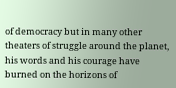of democracy but in many other theaters of struggle around the planet, his words and his courage have burned on the horizons of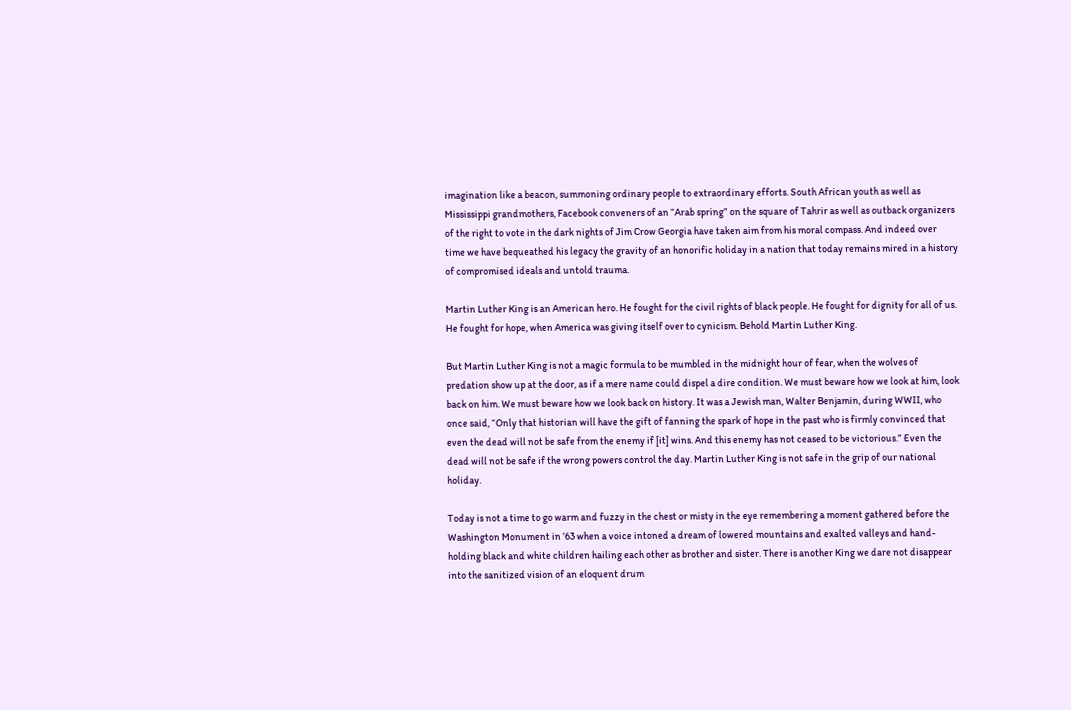imagination like a beacon, summoning ordinary people to extraordinary efforts. South African youth as well as Mississippi grandmothers, Facebook conveners of an “Arab spring” on the square of Tahrir as well as outback organizers of the right to vote in the dark nights of Jim Crow Georgia have taken aim from his moral compass. And indeed over time we have bequeathed his legacy the gravity of an honorific holiday in a nation that today remains mired in a history of compromised ideals and untold trauma.

Martin Luther King is an American hero. He fought for the civil rights of black people. He fought for dignity for all of us. He fought for hope, when America was giving itself over to cynicism. Behold Martin Luther King.

But Martin Luther King is not a magic formula to be mumbled in the midnight hour of fear, when the wolves of predation show up at the door, as if a mere name could dispel a dire condition. We must beware how we look at him, look back on him. We must beware how we look back on history. It was a Jewish man, Walter Benjamin, during WWII, who once said, “Only that historian will have the gift of fanning the spark of hope in the past who is firmly convinced that even the dead will not be safe from the enemy if [it] wins. And this enemy has not ceased to be victorious.” Even the dead will not be safe if the wrong powers control the day. Martin Luther King is not safe in the grip of our national holiday.

Today is not a time to go warm and fuzzy in the chest or misty in the eye remembering a moment gathered before the Washington Monument in ’63 when a voice intoned a dream of lowered mountains and exalted valleys and hand-holding black and white children hailing each other as brother and sister. There is another King we dare not disappear into the sanitized vision of an eloquent drum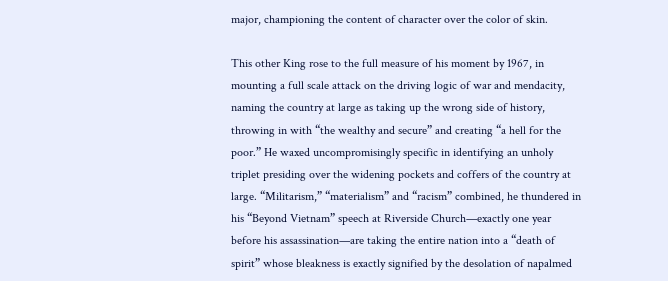major, championing the content of character over the color of skin.

This other King rose to the full measure of his moment by 1967, in mounting a full scale attack on the driving logic of war and mendacity, naming the country at large as taking up the wrong side of history, throwing in with “the wealthy and secure” and creating “a hell for the poor.” He waxed uncompromisingly specific in identifying an unholy triplet presiding over the widening pockets and coffers of the country at large. “Militarism,” “materialism” and “racism” combined, he thundered in his “Beyond Vietnam” speech at Riverside Church—exactly one year before his assassination—are taking the entire nation into a “death of spirit” whose bleakness is exactly signified by the desolation of napalmed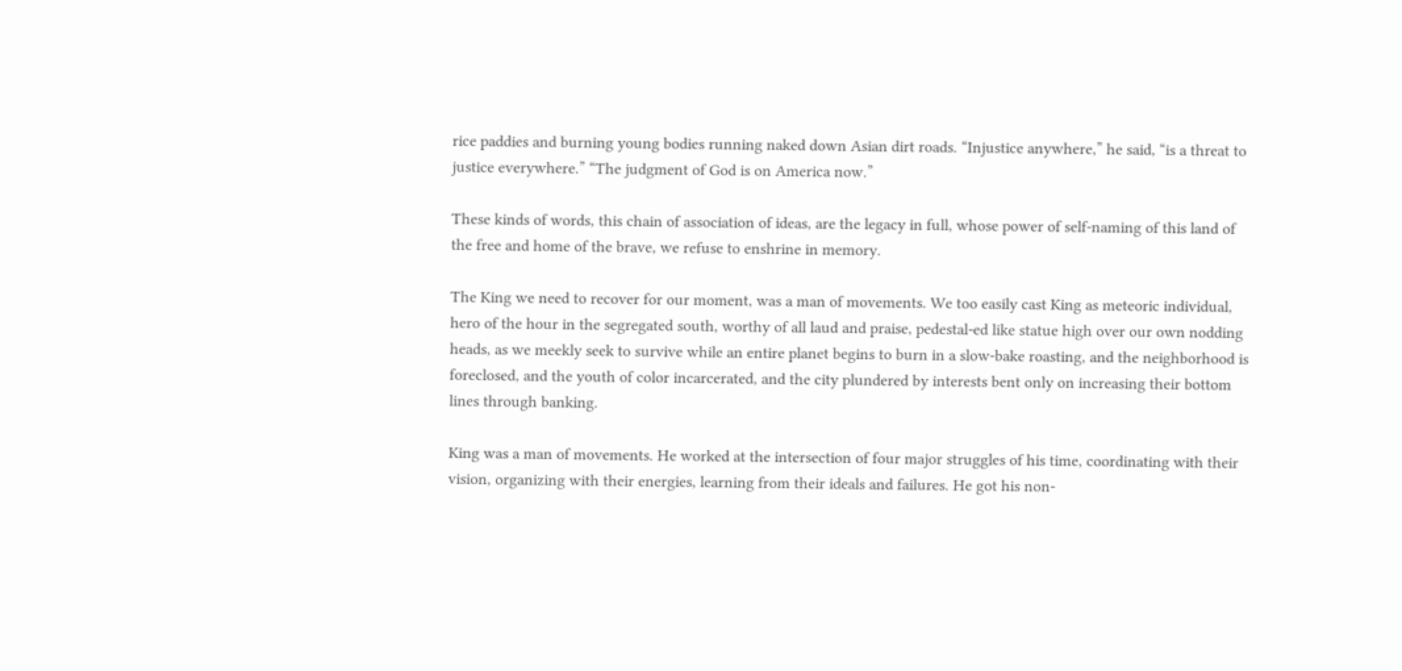rice paddies and burning young bodies running naked down Asian dirt roads. “Injustice anywhere,” he said, “is a threat to justice everywhere.” “The judgment of God is on America now.”

These kinds of words, this chain of association of ideas, are the legacy in full, whose power of self-naming of this land of the free and home of the brave, we refuse to enshrine in memory.

The King we need to recover for our moment, was a man of movements. We too easily cast King as meteoric individual, hero of the hour in the segregated south, worthy of all laud and praise, pedestal-ed like statue high over our own nodding heads, as we meekly seek to survive while an entire planet begins to burn in a slow-bake roasting, and the neighborhood is foreclosed, and the youth of color incarcerated, and the city plundered by interests bent only on increasing their bottom lines through banking.

King was a man of movements. He worked at the intersection of four major struggles of his time, coordinating with their vision, organizing with their energies, learning from their ideals and failures. He got his non-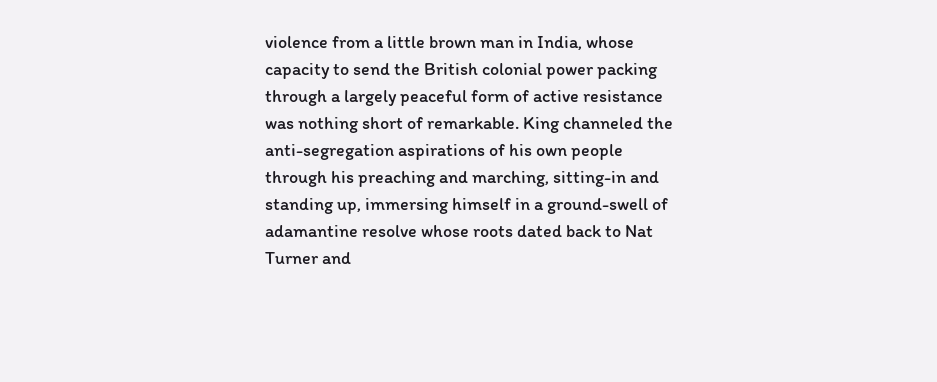violence from a little brown man in India, whose capacity to send the British colonial power packing through a largely peaceful form of active resistance was nothing short of remarkable. King channeled the anti-segregation aspirations of his own people through his preaching and marching, sitting-in and standing up, immersing himself in a ground-swell of adamantine resolve whose roots dated back to Nat Turner and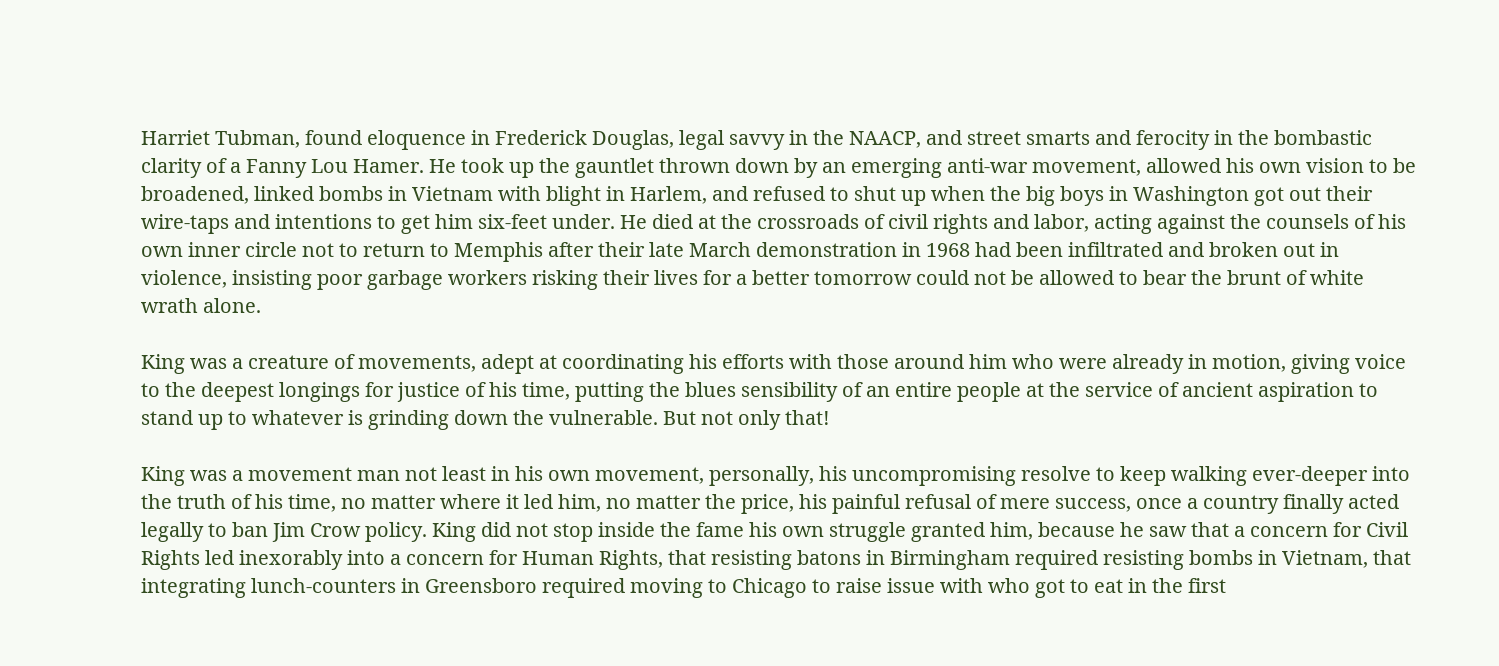Harriet Tubman, found eloquence in Frederick Douglas, legal savvy in the NAACP, and street smarts and ferocity in the bombastic clarity of a Fanny Lou Hamer. He took up the gauntlet thrown down by an emerging anti-war movement, allowed his own vision to be broadened, linked bombs in Vietnam with blight in Harlem, and refused to shut up when the big boys in Washington got out their wire-taps and intentions to get him six-feet under. He died at the crossroads of civil rights and labor, acting against the counsels of his own inner circle not to return to Memphis after their late March demonstration in 1968 had been infiltrated and broken out in violence, insisting poor garbage workers risking their lives for a better tomorrow could not be allowed to bear the brunt of white wrath alone.

King was a creature of movements, adept at coordinating his efforts with those around him who were already in motion, giving voice to the deepest longings for justice of his time, putting the blues sensibility of an entire people at the service of ancient aspiration to stand up to whatever is grinding down the vulnerable. But not only that!

King was a movement man not least in his own movement, personally, his uncompromising resolve to keep walking ever-deeper into the truth of his time, no matter where it led him, no matter the price, his painful refusal of mere success, once a country finally acted legally to ban Jim Crow policy. King did not stop inside the fame his own struggle granted him, because he saw that a concern for Civil Rights led inexorably into a concern for Human Rights, that resisting batons in Birmingham required resisting bombs in Vietnam, that integrating lunch-counters in Greensboro required moving to Chicago to raise issue with who got to eat in the first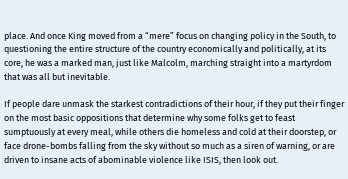place. And once King moved from a “mere” focus on changing policy in the South, to questioning the entire structure of the country economically and politically, at its core, he was a marked man, just like Malcolm, marching straight into a martyrdom that was all but inevitable.

If people dare unmask the starkest contradictions of their hour, if they put their finger on the most basic oppositions that determine why some folks get to feast sumptuously at every meal, while others die homeless and cold at their doorstep, or face drone-bombs falling from the sky without so much as a siren of warning, or are driven to insane acts of abominable violence like ISIS, then look out.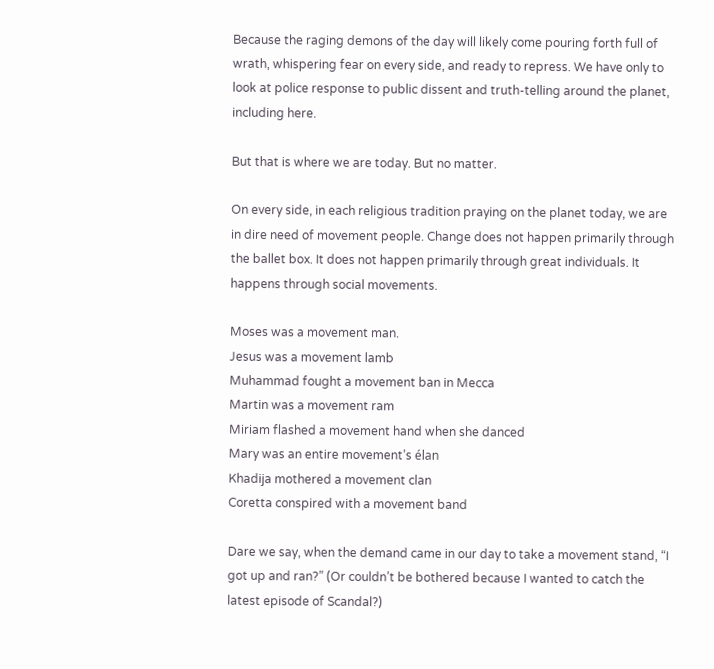Because the raging demons of the day will likely come pouring forth full of wrath, whispering fear on every side, and ready to repress. We have only to look at police response to public dissent and truth-telling around the planet, including here.

But that is where we are today. But no matter.

On every side, in each religious tradition praying on the planet today, we are in dire need of movement people. Change does not happen primarily through the ballet box. It does not happen primarily through great individuals. It happens through social movements.

Moses was a movement man.
Jesus was a movement lamb
Muhammad fought a movement ban in Mecca
Martin was a movement ram
Miriam flashed a movement hand when she danced
Mary was an entire movement’s élan
Khadija mothered a movement clan
Coretta conspired with a movement band

Dare we say, when the demand came in our day to take a movement stand, “I got up and ran?” (Or couldn’t be bothered because I wanted to catch the latest episode of Scandal?)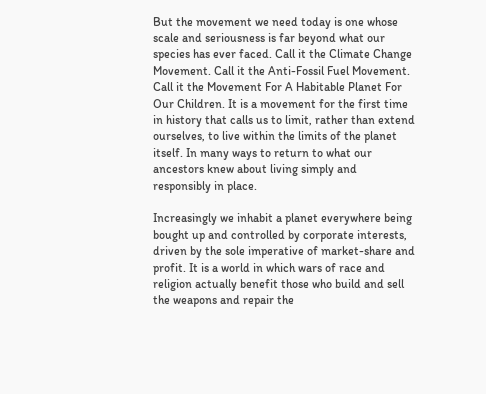But the movement we need today is one whose scale and seriousness is far beyond what our species has ever faced. Call it the Climate Change Movement. Call it the Anti-Fossil Fuel Movement. Call it the Movement For A Habitable Planet For Our Children. It is a movement for the first time in history that calls us to limit, rather than extend ourselves, to live within the limits of the planet itself. In many ways to return to what our ancestors knew about living simply and responsibly in place.

Increasingly we inhabit a planet everywhere being bought up and controlled by corporate interests, driven by the sole imperative of market-share and profit. It is a world in which wars of race and religion actually benefit those who build and sell the weapons and repair the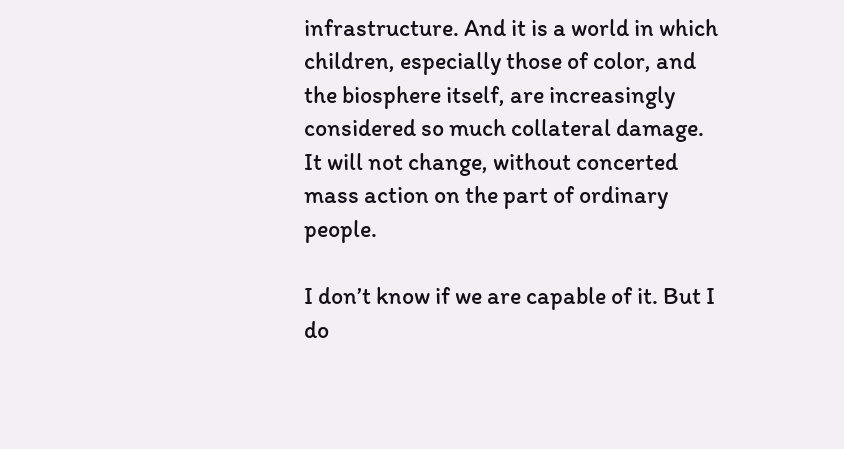infrastructure. And it is a world in which children, especially those of color, and the biosphere itself, are increasingly considered so much collateral damage. It will not change, without concerted mass action on the part of ordinary people.

I don’t know if we are capable of it. But I do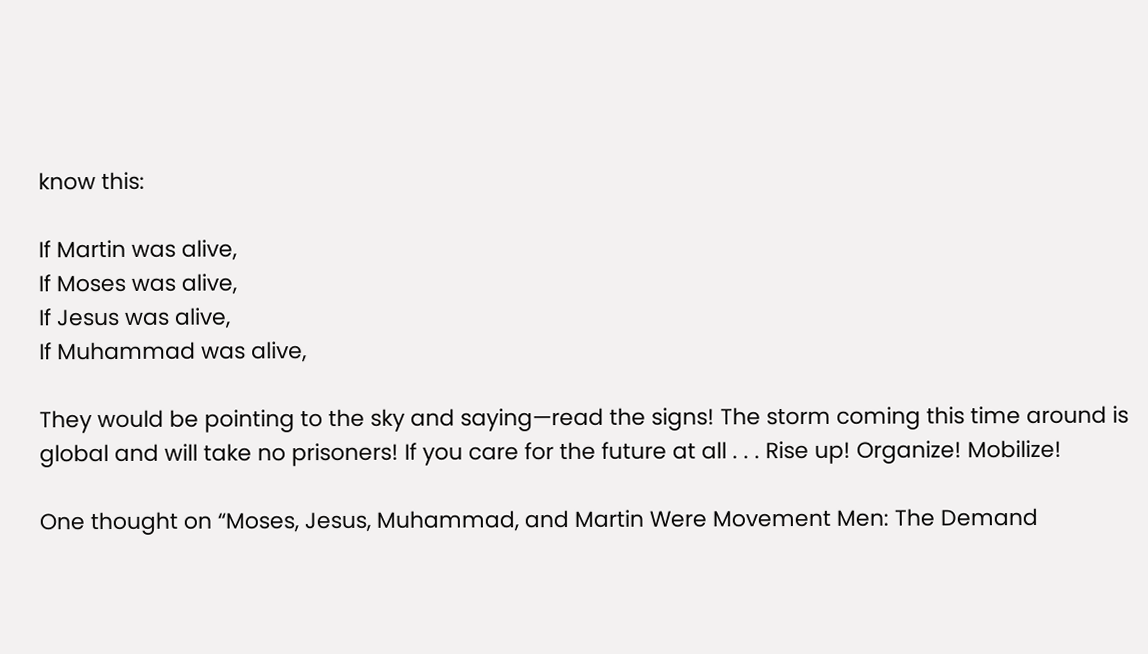know this:

If Martin was alive,
If Moses was alive,
If Jesus was alive,
If Muhammad was alive,

They would be pointing to the sky and saying—read the signs! The storm coming this time around is global and will take no prisoners! If you care for the future at all . . . Rise up! Organize! Mobilize!

One thought on “Moses, Jesus, Muhammad, and Martin Were Movement Men: The Demand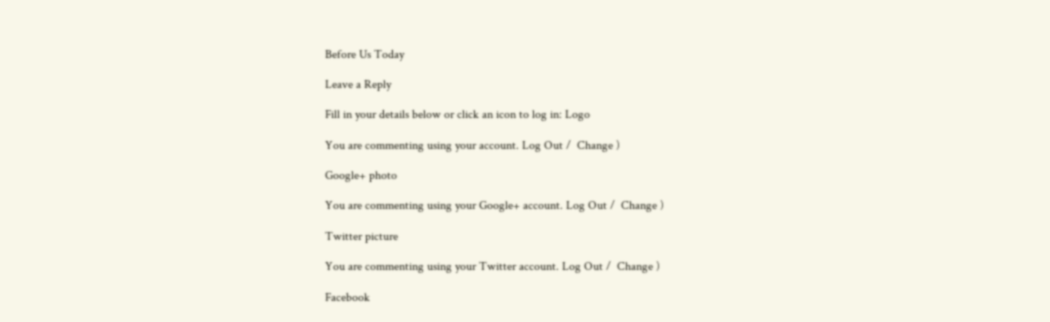Before Us Today

Leave a Reply

Fill in your details below or click an icon to log in: Logo

You are commenting using your account. Log Out /  Change )

Google+ photo

You are commenting using your Google+ account. Log Out /  Change )

Twitter picture

You are commenting using your Twitter account. Log Out /  Change )

Facebook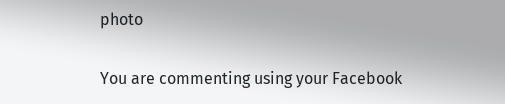photo

You are commenting using your Facebook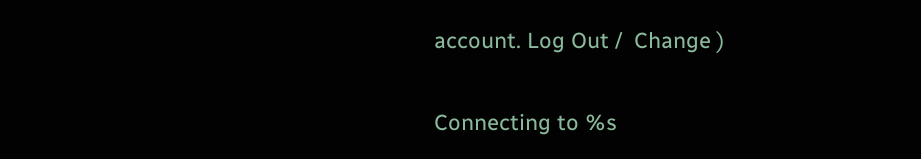account. Log Out /  Change )


Connecting to %s